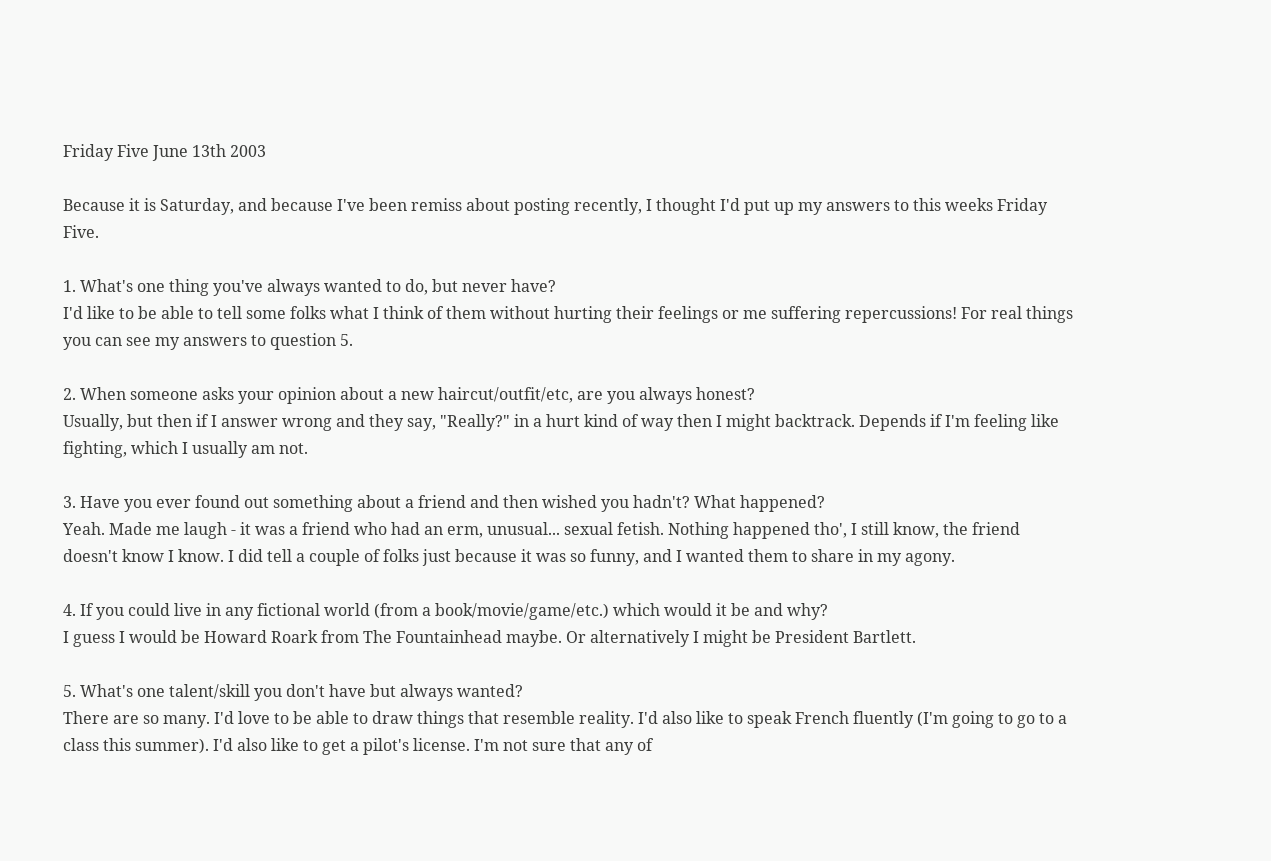Friday Five June 13th 2003

Because it is Saturday, and because I've been remiss about posting recently, I thought I'd put up my answers to this weeks Friday Five.

1. What's one thing you've always wanted to do, but never have?
I'd like to be able to tell some folks what I think of them without hurting their feelings or me suffering repercussions! For real things you can see my answers to question 5.

2. When someone asks your opinion about a new haircut/outfit/etc, are you always honest?
Usually, but then if I answer wrong and they say, "Really?" in a hurt kind of way then I might backtrack. Depends if I'm feeling like fighting, which I usually am not.

3. Have you ever found out something about a friend and then wished you hadn't? What happened?
Yeah. Made me laugh - it was a friend who had an erm, unusual... sexual fetish. Nothing happened tho', I still know, the friend doesn't know I know. I did tell a couple of folks just because it was so funny, and I wanted them to share in my agony.

4. If you could live in any fictional world (from a book/movie/game/etc.) which would it be and why?
I guess I would be Howard Roark from The Fountainhead maybe. Or alternatively I might be President Bartlett.

5. What's one talent/skill you don't have but always wanted?
There are so many. I'd love to be able to draw things that resemble reality. I'd also like to speak French fluently (I'm going to go to a class this summer). I'd also like to get a pilot's license. I'm not sure that any of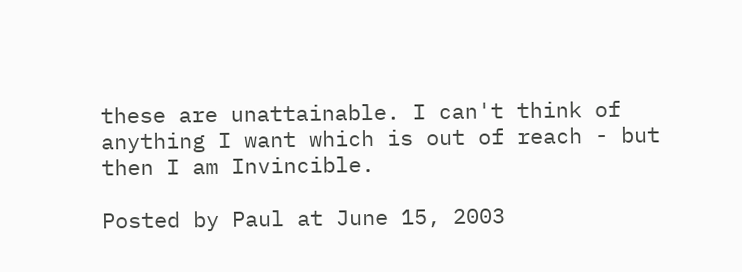these are unattainable. I can't think of anything I want which is out of reach - but then I am Invincible.

Posted by Paul at June 15, 2003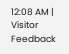12:08 AM |
Visitor Feedback